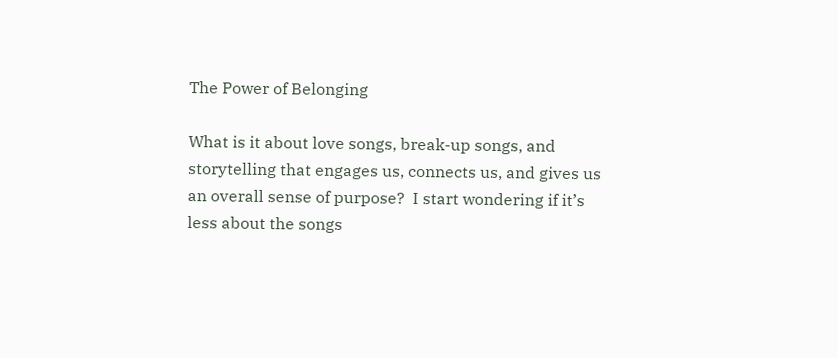The Power of Belonging

What is it about love songs, break-up songs, and storytelling that engages us, connects us, and gives us an overall sense of purpose?  I start wondering if it’s less about the songs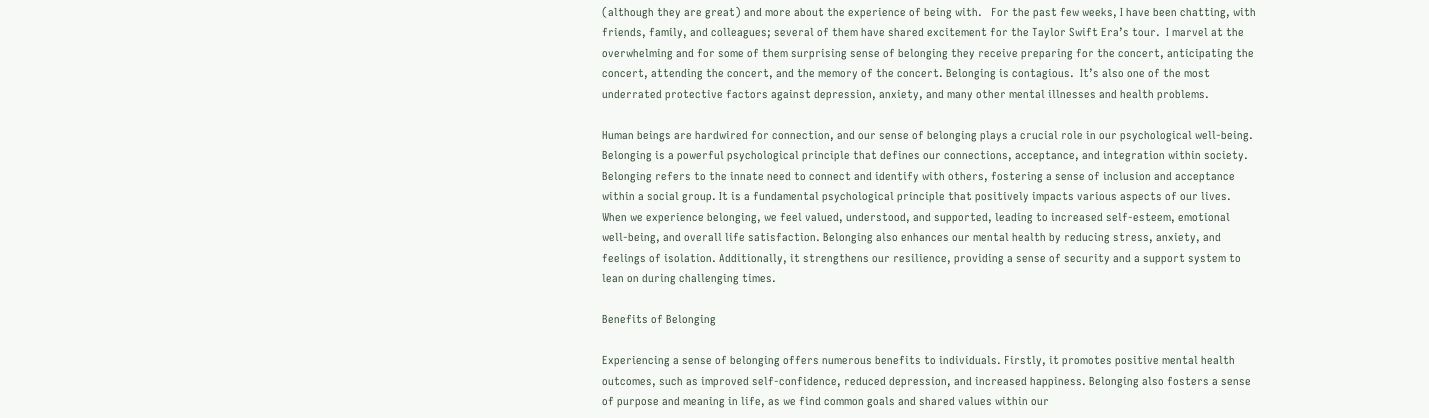(although they are great) and more about the experience of being with.   For the past few weeks, I have been chatting, with friends, family, and colleagues; several of them have shared excitement for the Taylor Swift Era’s tour.  I marvel at the overwhelming and for some of them surprising sense of belonging they receive preparing for the concert, anticipating the concert, attending the concert, and the memory of the concert. Belonging is contagious.  It’s also one of the most underrated protective factors against depression, anxiety, and many other mental illnesses and health problems.

Human beings are hardwired for connection, and our sense of belonging plays a crucial role in our psychological well-being. Belonging is a powerful psychological principle that defines our connections, acceptance, and integration within society. Belonging refers to the innate need to connect and identify with others, fostering a sense of inclusion and acceptance within a social group. It is a fundamental psychological principle that positively impacts various aspects of our lives. When we experience belonging, we feel valued, understood, and supported, leading to increased self-esteem, emotional well-being, and overall life satisfaction. Belonging also enhances our mental health by reducing stress, anxiety, and feelings of isolation. Additionally, it strengthens our resilience, providing a sense of security and a support system to lean on during challenging times.

Benefits of Belonging

Experiencing a sense of belonging offers numerous benefits to individuals. Firstly, it promotes positive mental health outcomes, such as improved self-confidence, reduced depression, and increased happiness. Belonging also fosters a sense of purpose and meaning in life, as we find common goals and shared values within our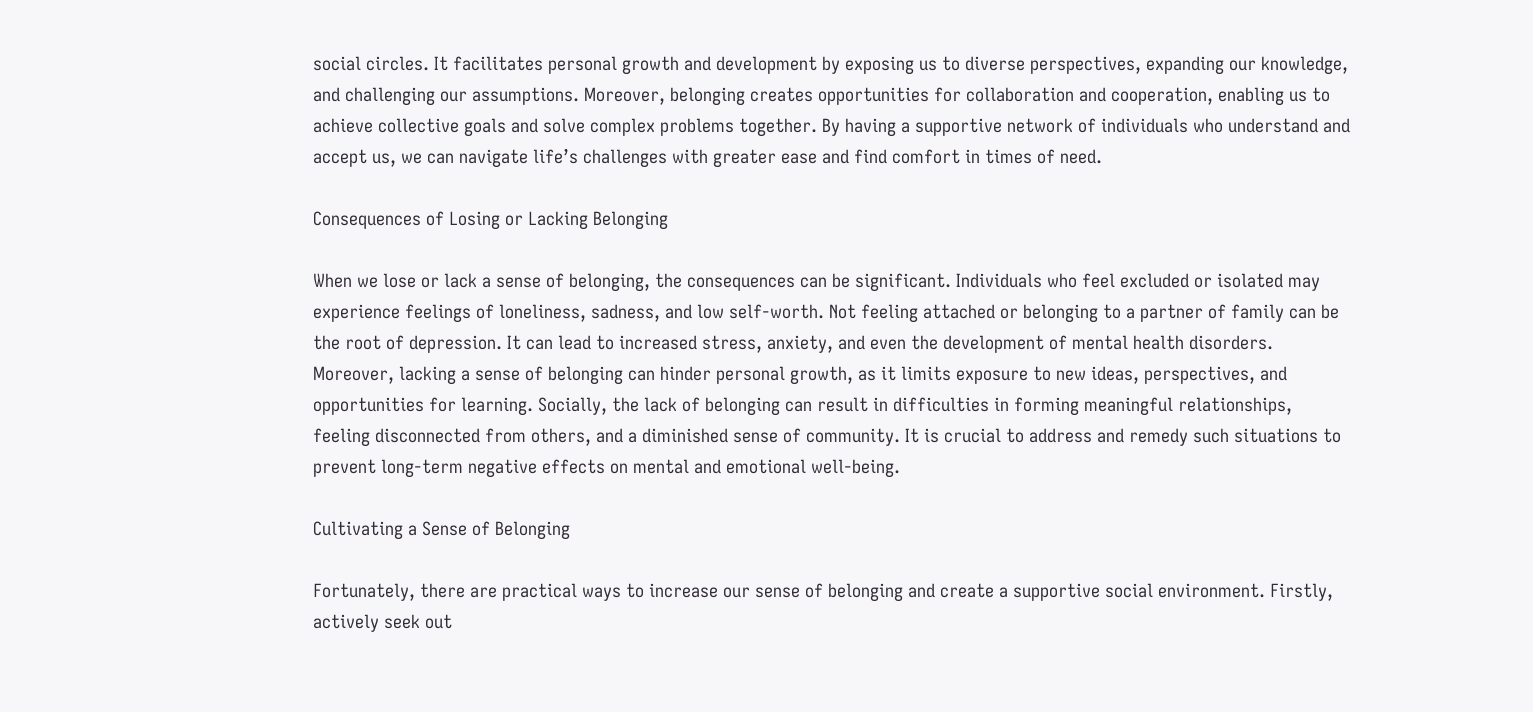social circles. It facilitates personal growth and development by exposing us to diverse perspectives, expanding our knowledge, and challenging our assumptions. Moreover, belonging creates opportunities for collaboration and cooperation, enabling us to achieve collective goals and solve complex problems together. By having a supportive network of individuals who understand and accept us, we can navigate life’s challenges with greater ease and find comfort in times of need.

Consequences of Losing or Lacking Belonging

When we lose or lack a sense of belonging, the consequences can be significant. Individuals who feel excluded or isolated may experience feelings of loneliness, sadness, and low self-worth. Not feeling attached or belonging to a partner of family can be the root of depression. It can lead to increased stress, anxiety, and even the development of mental health disorders. Moreover, lacking a sense of belonging can hinder personal growth, as it limits exposure to new ideas, perspectives, and opportunities for learning. Socially, the lack of belonging can result in difficulties in forming meaningful relationships, feeling disconnected from others, and a diminished sense of community. It is crucial to address and remedy such situations to prevent long-term negative effects on mental and emotional well-being.

Cultivating a Sense of Belonging

Fortunately, there are practical ways to increase our sense of belonging and create a supportive social environment. Firstly, actively seek out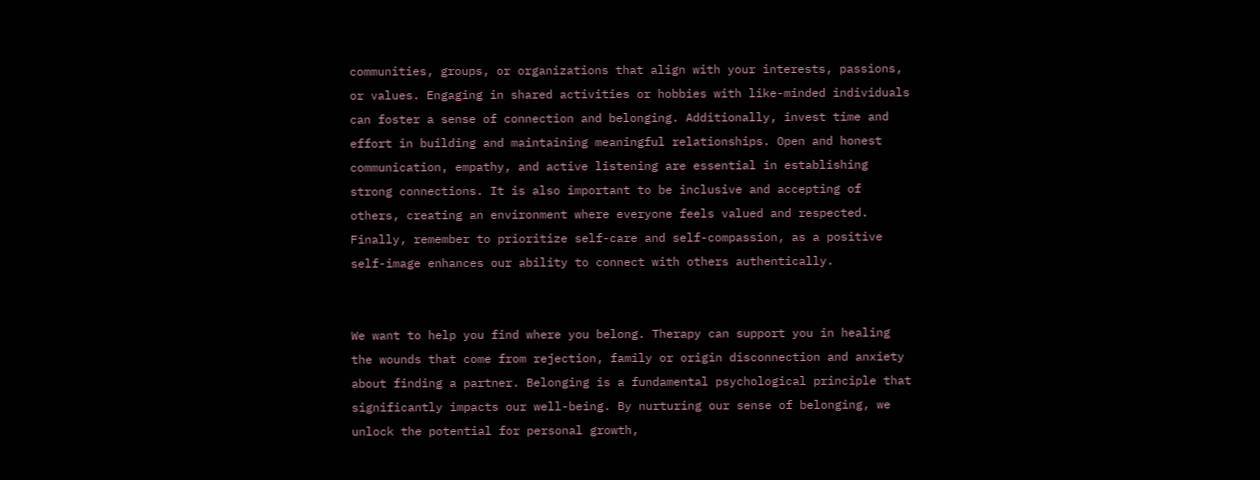communities, groups, or organizations that align with your interests, passions, or values. Engaging in shared activities or hobbies with like-minded individuals can foster a sense of connection and belonging. Additionally, invest time and effort in building and maintaining meaningful relationships. Open and honest communication, empathy, and active listening are essential in establishing strong connections. It is also important to be inclusive and accepting of others, creating an environment where everyone feels valued and respected. Finally, remember to prioritize self-care and self-compassion, as a positive self-image enhances our ability to connect with others authentically.


We want to help you find where you belong. Therapy can support you in healing the wounds that come from rejection, family or origin disconnection and anxiety about finding a partner. Belonging is a fundamental psychological principle that significantly impacts our well-being. By nurturing our sense of belonging, we unlock the potential for personal growth,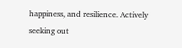happiness, and resilience. Actively seeking out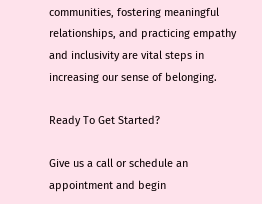communities, fostering meaningful relationships, and practicing empathy and inclusivity are vital steps in increasing our sense of belonging.

Ready To Get Started?

Give us a call or schedule an appointment and begin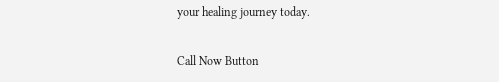your healing journey today.

Call Now Button